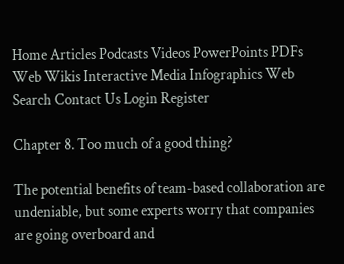Home Articles Podcasts Videos PowerPoints PDFs Web Wikis Interactive Media Infographics Web Search Contact Us Login Register

Chapter 8. Too much of a good thing?

The potential benefits of team-based collaboration are undeniable, but some experts worry that companies are going overboard and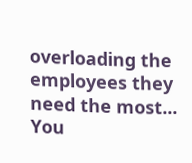overloading the employees they need the most...
You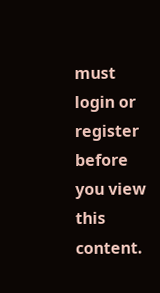must login or register before you view this content.